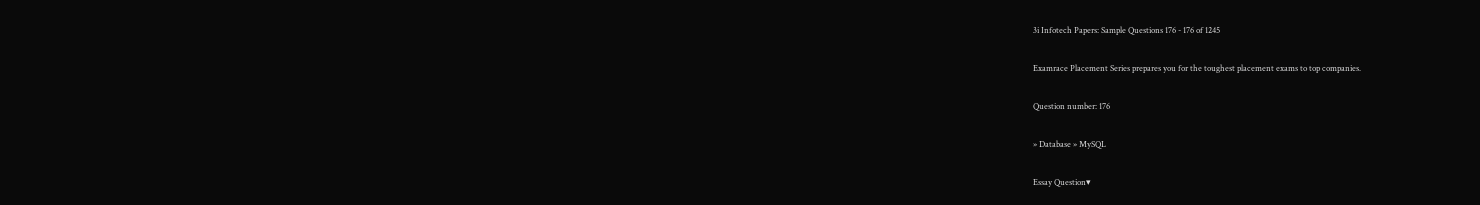3i Infotech Papers: Sample Questions 176 - 176 of 1245

Examrace Placement Series prepares you for the toughest placement exams to top companies.

Question number: 176

» Database » MySQL

Essay Question▾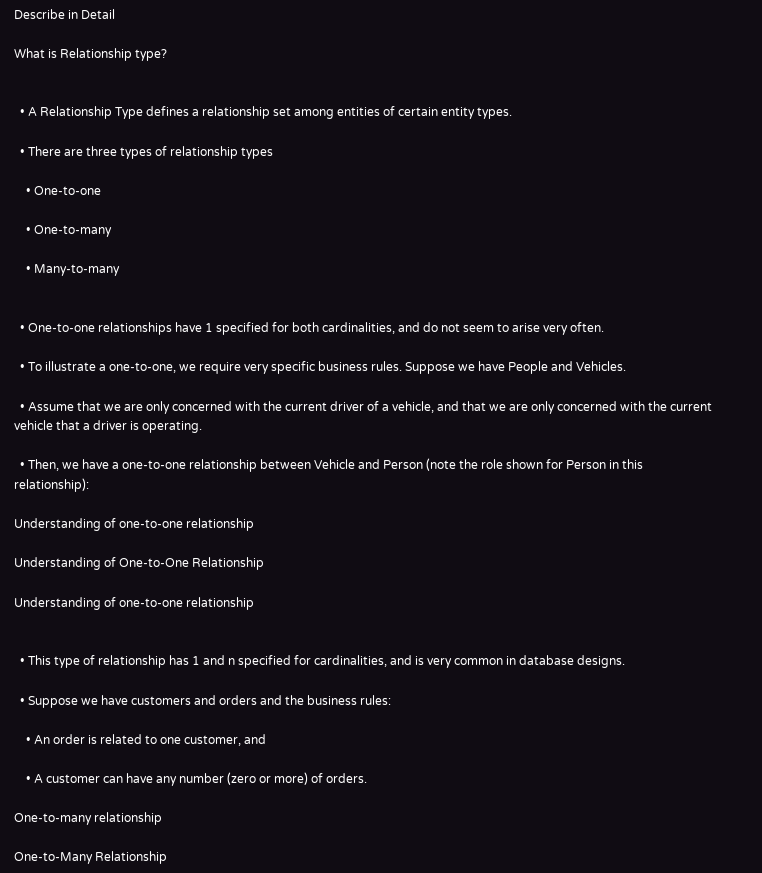Describe in Detail

What is Relationship type?


  • A Relationship Type defines a relationship set among entities of certain entity types.

  • There are three types of relationship types

    • One-to-one

    • One-to-many

    • Many-to-many


  • One-to-one relationships have 1 specified for both cardinalities, and do not seem to arise very often.

  • To illustrate a one-to-one, we require very specific business rules. Suppose we have People and Vehicles.

  • Assume that we are only concerned with the current driver of a vehicle, and that we are only concerned with the current vehicle that a driver is operating.

  • Then, we have a one-to-one relationship between Vehicle and Person (note the role shown for Person in this relationship):

Understanding of one-to-one relationship

Understanding of One-to-One Relationship

Understanding of one-to-one relationship


  • This type of relationship has 1 and n specified for cardinalities, and is very common in database designs.

  • Suppose we have customers and orders and the business rules:

    • An order is related to one customer, and

    • A customer can have any number (zero or more) of orders.

One-to-many relationship

One-to-Many Relationship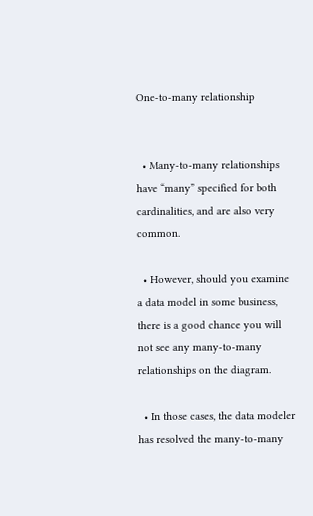One-to-many relationship


  • Many-to-many relationships have “many” specified for both cardinalities, and are also very common.

  • However, should you examine a data model in some business, there is a good chance you will not see any many-to-many relationships on the diagram.

  • In those cases, the data modeler has resolved the many-to-many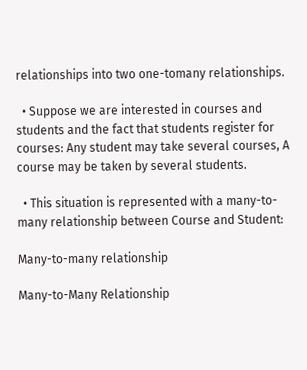relationships into two one-tomany relationships.

  • Suppose we are interested in courses and students and the fact that students register for courses: Any student may take several courses, A course may be taken by several students.

  • This situation is represented with a many-to-many relationship between Course and Student:

Many-to-many relationship

Many-to-Many Relationship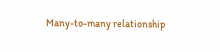Many-to-many relationship